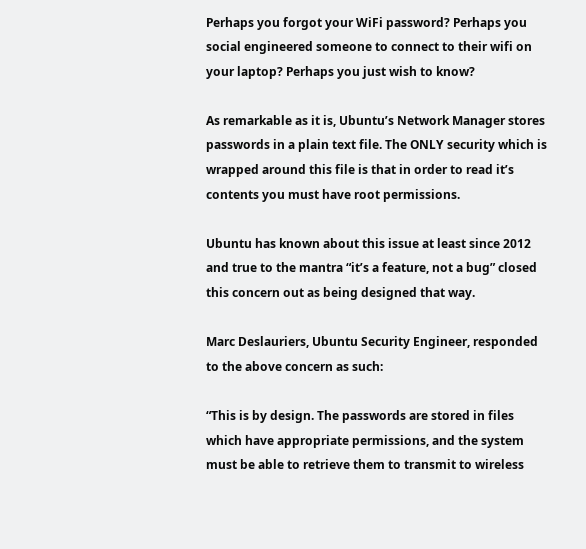Perhaps you forgot your WiFi password? Perhaps you social engineered someone to connect to their wifi on your laptop? Perhaps you just wish to know?

As remarkable as it is, Ubuntu’s Network Manager stores passwords in a plain text file. The ONLY security which is wrapped around this file is that in order to read it’s contents you must have root permissions.

Ubuntu has known about this issue at least since 2012 and true to the mantra “it’s a feature, not a bug” closed this concern out as being designed that way.

Marc Deslauriers, Ubuntu Security Engineer, responded to the above concern as such:

“This is by design. The passwords are stored in files which have appropriate permissions, and the system must be able to retrieve them to transmit to wireless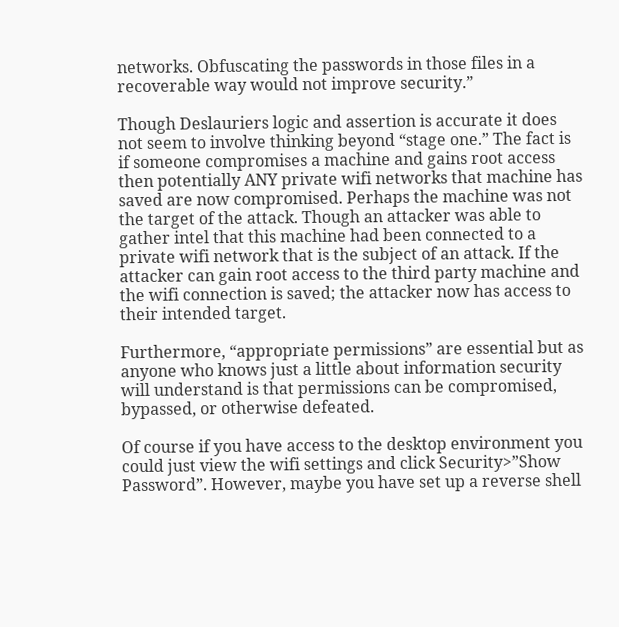networks. Obfuscating the passwords in those files in a recoverable way would not improve security.”

Though Deslauriers logic and assertion is accurate it does not seem to involve thinking beyond “stage one.” The fact is if someone compromises a machine and gains root access then potentially ANY private wifi networks that machine has saved are now compromised. Perhaps the machine was not the target of the attack. Though an attacker was able to gather intel that this machine had been connected to a private wifi network that is the subject of an attack. If the attacker can gain root access to the third party machine and the wifi connection is saved; the attacker now has access to their intended target.

Furthermore, “appropriate permissions” are essential but as anyone who knows just a little about information security will understand is that permissions can be compromised, bypassed, or otherwise defeated.

Of course if you have access to the desktop environment you could just view the wifi settings and click Security>”Show Password”. However, maybe you have set up a reverse shell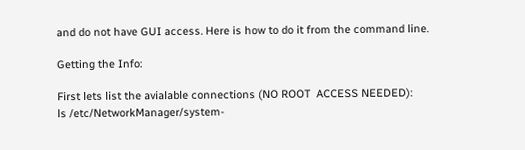and do not have GUI access. Here is how to do it from the command line.

Getting the Info:

First lets list the avialable connections (NO ROOT  ACCESS NEEDED):
ls /etc/NetworkManager/system-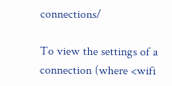connections/

To view the settings of a connection (where <wifi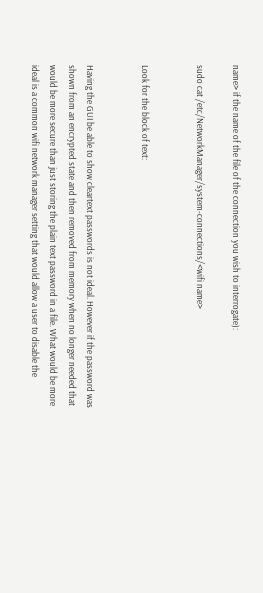name> if the name of the file of the connection you wish to interrogate):

sudo cat /etc/NetworkManager/system-connections/<wifi name>


Look for the block of text:


Having the GUI be able to show cleartext passwords is not ideal. However if the password was shown from an encrypted state and then removed from memory when no longer needed that would be more secure than just storing the plain text password in a file. What would be more ideal is a common wifi network manager setting that would allow a user to disable the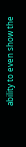ability to even show the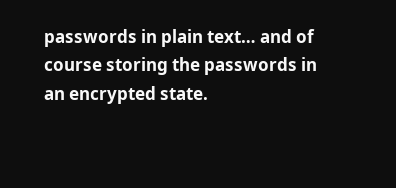passwords in plain text… and of course storing the passwords in an encrypted state.